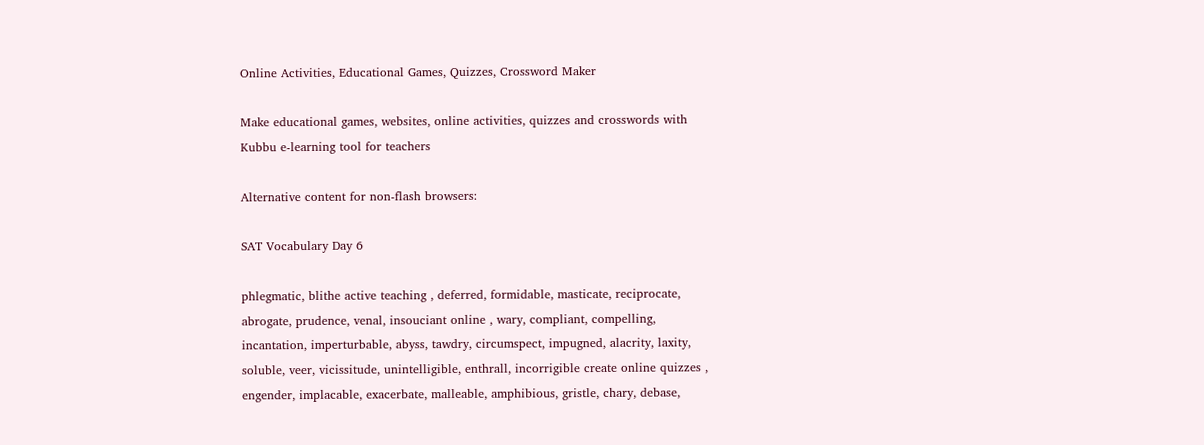Online Activities, Educational Games, Quizzes, Crossword Maker

Make educational games, websites, online activities, quizzes and crosswords with Kubbu e-learning tool for teachers

Alternative content for non-flash browsers:

SAT Vocabulary Day 6

phlegmatic, blithe active teaching , deferred, formidable, masticate, reciprocate, abrogate, prudence, venal, insouciant online , wary, compliant, compelling, incantation, imperturbable, abyss, tawdry, circumspect, impugned, alacrity, laxity, soluble, veer, vicissitude, unintelligible, enthrall, incorrigible create online quizzes , engender, implacable, exacerbate, malleable, amphibious, gristle, chary, debase,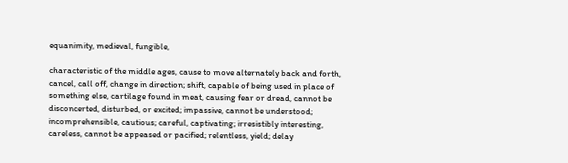equanimity, medieval, fungible,

characteristic of the middle ages, cause to move alternately back and forth, cancel, call off, change in direction; shift, capable of being used in place of something else, cartilage found in meat, causing fear or dread, cannot be disconcerted, disturbed, or excited; impassive, cannot be understood; incomprehensible, cautious; careful, captivating; irresistibly interesting, careless, cannot be appeased or pacified; relentless, yield; delay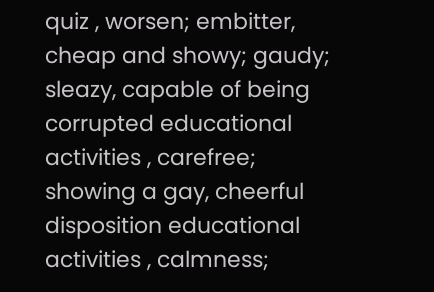quiz , worsen; embitter, cheap and showy; gaudy; sleazy, capable of being corrupted educational activities , carefree; showing a gay, cheerful disposition educational activities , calmness;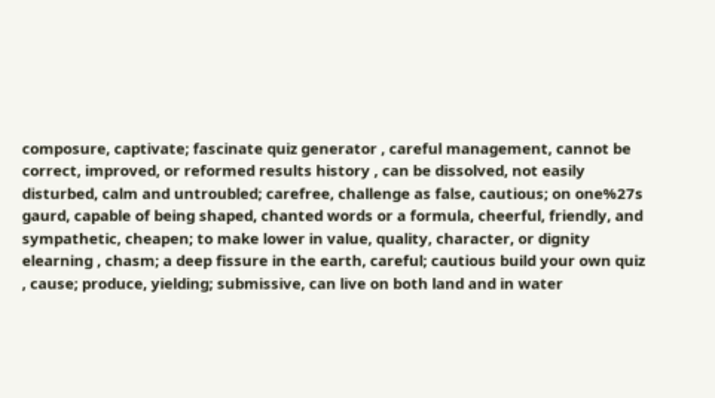composure, captivate; fascinate quiz generator , careful management, cannot be correct, improved, or reformed results history , can be dissolved, not easily disturbed, calm and untroubled; carefree, challenge as false, cautious; on one%27s gaurd, capable of being shaped, chanted words or a formula, cheerful, friendly, and sympathetic, cheapen; to make lower in value, quality, character, or dignity elearning , chasm; a deep fissure in the earth, careful; cautious build your own quiz , cause; produce, yielding; submissive, can live on both land and in water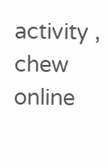activity , chew online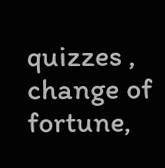quizzes , change of fortune,